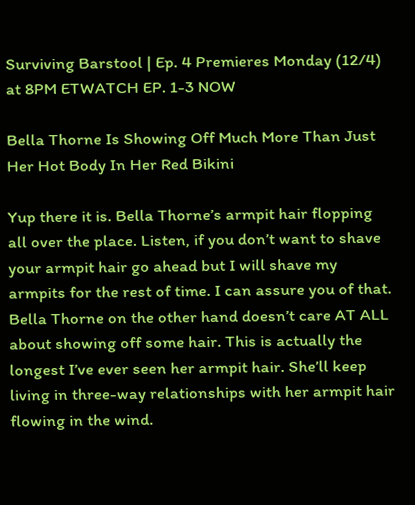Surviving Barstool | Ep. 4 Premieres Monday (12/4) at 8PM ETWATCH EP. 1-3 NOW

Bella Thorne Is Showing Off Much More Than Just Her Hot Body In Her Red Bikini

Yup there it is. Bella Thorne’s armpit hair flopping all over the place. Listen, if you don’t want to shave your armpit hair go ahead but I will shave my armpits for the rest of time. I can assure you of that. Bella Thorne on the other hand doesn’t care AT ALL about showing off some hair. This is actually the longest I’ve ever seen her armpit hair. She’ll keep living in three-way relationships with her armpit hair flowing in the wind.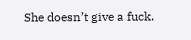She doesn’t give a fuck.